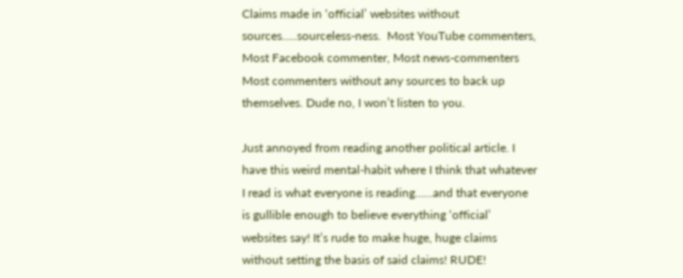Claims made in ‘official’ websites without sources…..sourceless-ness.  Most YouTube commenters, Most Facebook commenter, Most news-commenters Most commenters without any sources to back up themselves. Dude no, I won’t listen to you.

Just annoyed from reading another political article. I have this weird mental-habit where I think that whatever I read is what everyone is reading……and that everyone is gullible enough to believe everything ‘official’ websites say! It’s rude to make huge, huge claims without setting the basis of said claims! RUDE!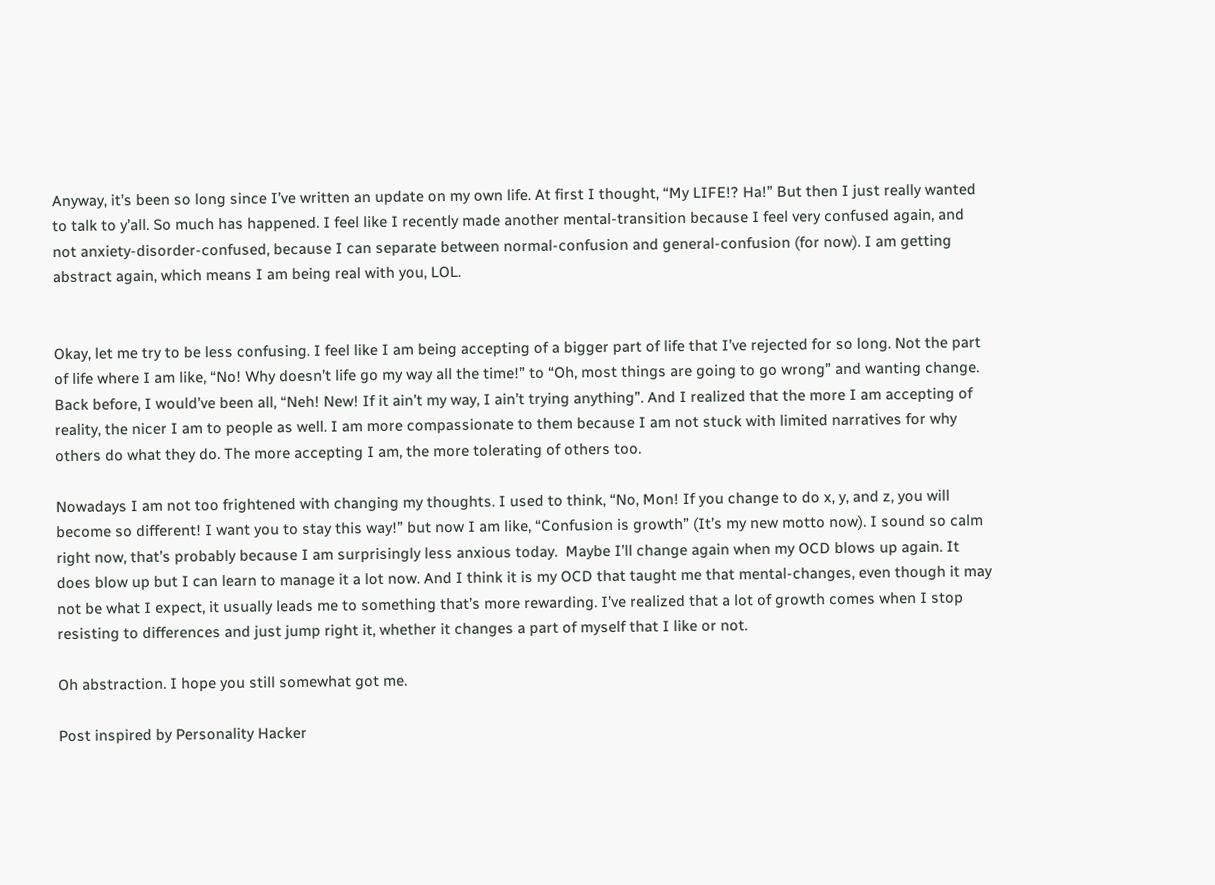Anyway, it’s been so long since I’ve written an update on my own life. At first I thought, “My LIFE!? Ha!” But then I just really wanted to talk to y’all. So much has happened. I feel like I recently made another mental-transition because I feel very confused again, and not anxiety-disorder-confused, because I can separate between normal-confusion and general-confusion (for now). I am getting abstract again, which means I am being real with you, LOL.


Okay, let me try to be less confusing. I feel like I am being accepting of a bigger part of life that I’ve rejected for so long. Not the part of life where I am like, “No! Why doesn’t life go my way all the time!” to “Oh, most things are going to go wrong” and wanting change. Back before, I would’ve been all, “Neh! New! If it ain’t my way, I ain’t trying anything”. And I realized that the more I am accepting of reality, the nicer I am to people as well. I am more compassionate to them because I am not stuck with limited narratives for why others do what they do. The more accepting I am, the more tolerating of others too.

Nowadays I am not too frightened with changing my thoughts. I used to think, “No, Mon! If you change to do x, y, and z, you will become so different! I want you to stay this way!” but now I am like, “Confusion is growth” (It’s my new motto now). I sound so calm right now, that’s probably because I am surprisingly less anxious today.  Maybe I’ll change again when my OCD blows up again. It does blow up but I can learn to manage it a lot now. And I think it is my OCD that taught me that mental-changes, even though it may not be what I expect, it usually leads me to something that’s more rewarding. I’ve realized that a lot of growth comes when I stop resisting to differences and just jump right it, whether it changes a part of myself that I like or not.

Oh abstraction. I hope you still somewhat got me.

Post inspired by Personality Hacker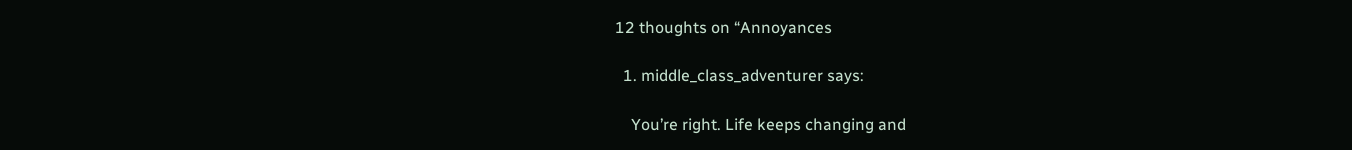12 thoughts on “Annoyances

  1. middle_class_adventurer says:

    You’re right. Life keeps changing and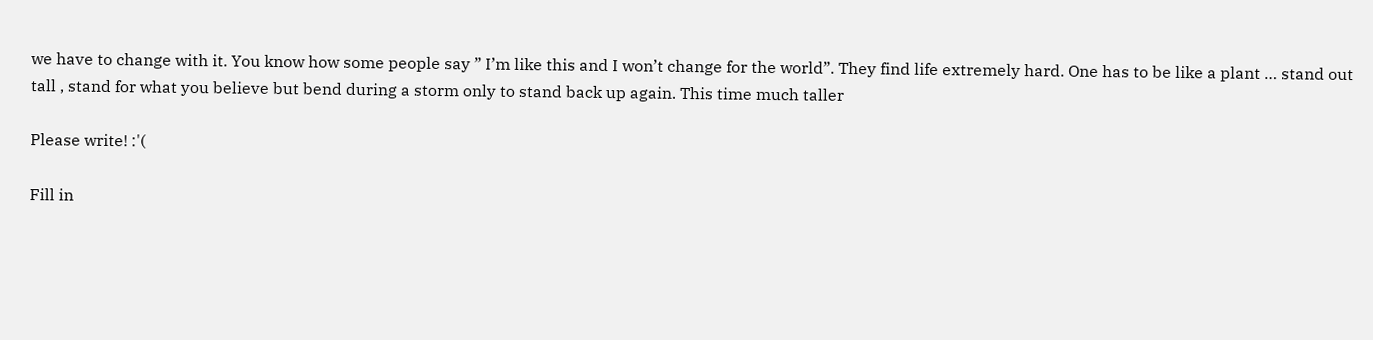we have to change with it. You know how some people say ” I’m like this and I won’t change for the world”. They find life extremely hard. One has to be like a plant … stand out tall , stand for what you believe but bend during a storm only to stand back up again. This time much taller

Please write! :'(

Fill in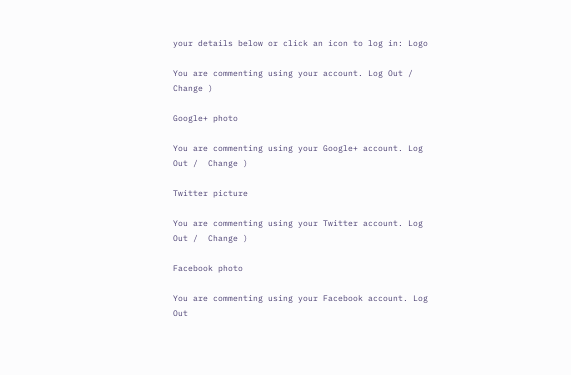your details below or click an icon to log in: Logo

You are commenting using your account. Log Out /  Change )

Google+ photo

You are commenting using your Google+ account. Log Out /  Change )

Twitter picture

You are commenting using your Twitter account. Log Out /  Change )

Facebook photo

You are commenting using your Facebook account. Log Out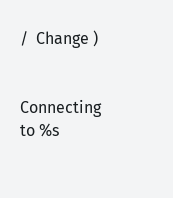/  Change )


Connecting to %s